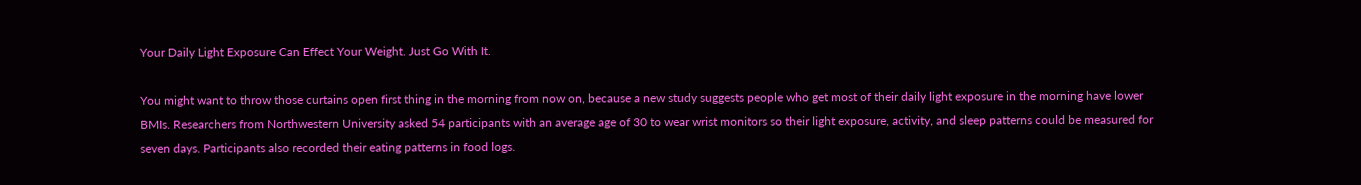Your Daily Light Exposure Can Effect Your Weight. Just Go With It.

You might want to throw those curtains open first thing in the morning from now on, because a new study suggests people who get most of their daily light exposure in the morning have lower BMIs. Researchers from Northwestern University asked 54 participants with an average age of 30 to wear wrist monitors so their light exposure, activity, and sleep patterns could be measured for seven days. Participants also recorded their eating patterns in food logs.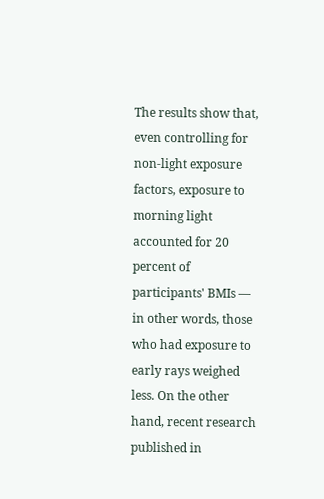The results show that, even controlling for non-light exposure factors, exposure to morning light accounted for 20 percent of participants' BMIs — in other words, those who had exposure to early rays weighed less. On the other hand, recent research published in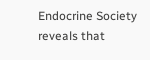Endocrine Society reveals that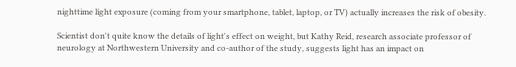nighttime light exposure (coming from your smartphone, tablet, laptop, or TV) actually increases the risk of obesity.

Scientist don't quite know the details of light's effect on weight, but Kathy Reid, research associate professor of neurology at Northwestern University and co-author of the study, suggests light has an impact on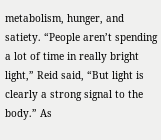metabolism, hunger, and satiety. “People aren’t spending a lot of time in really bright light,” Reid said, “But light is clearly a strong signal to the body.” As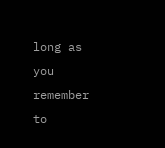long as you remember to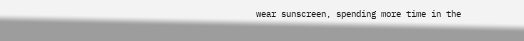wear sunscreen, spending more time in the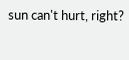sun can't hurt, right?